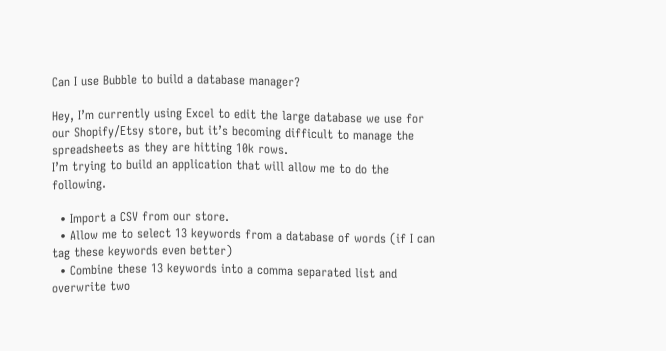Can I use Bubble to build a database manager?

Hey, I’m currently using Excel to edit the large database we use for our Shopify/Etsy store, but it’s becoming difficult to manage the spreadsheets as they are hitting 10k rows.
I’m trying to build an application that will allow me to do the following.

  • Import a CSV from our store.
  • Allow me to select 13 keywords from a database of words (if I can tag these keywords even better)
  • Combine these 13 keywords into a comma separated list and overwrite two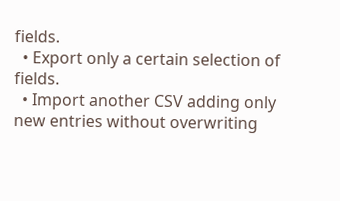fields.
  • Export only a certain selection of fields.
  • Import another CSV adding only new entries without overwriting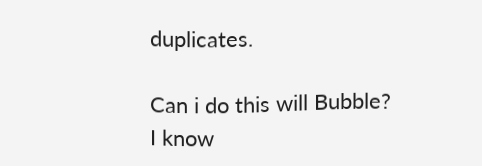duplicates.

Can i do this will Bubble?
I know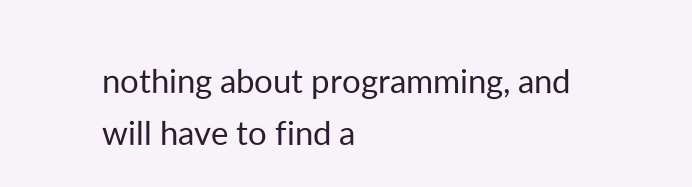nothing about programming, and will have to find a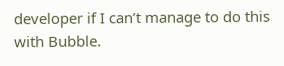developer if I can’t manage to do this with Bubble.